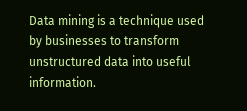Data mining is a technique used by businesses to transform unstructured data into useful information.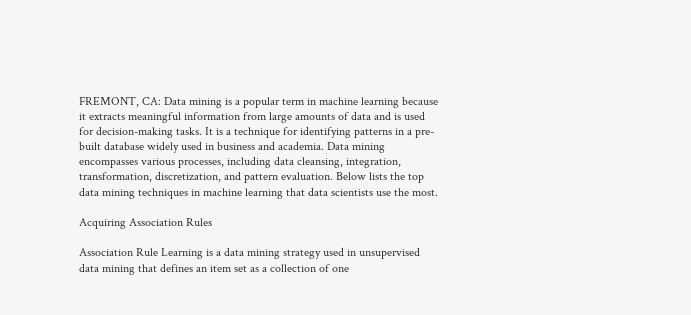FREMONT, CA: Data mining is a popular term in machine learning because it extracts meaningful information from large amounts of data and is used for decision-making tasks. It is a technique for identifying patterns in a pre-built database widely used in business and academia. Data mining encompasses various processes, including data cleansing, integration, transformation, discretization, and pattern evaluation. Below lists the top data mining techniques in machine learning that data scientists use the most.

Acquiring Association Rules

Association Rule Learning is a data mining strategy used in unsupervised data mining that defines an item set as a collection of one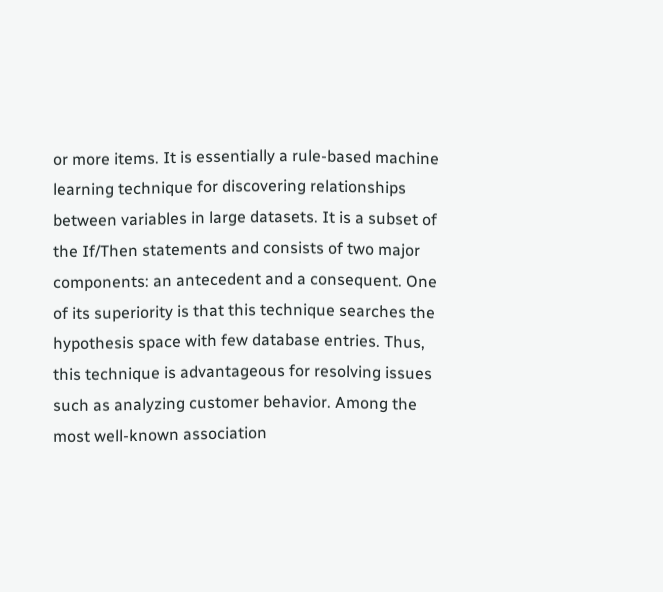or more items. It is essentially a rule-based machine learning technique for discovering relationships between variables in large datasets. It is a subset of the If/Then statements and consists of two major components: an antecedent and a consequent. One of its superiority is that this technique searches the hypothesis space with few database entries. Thus, this technique is advantageous for resolving issues such as analyzing customer behavior. Among the most well-known association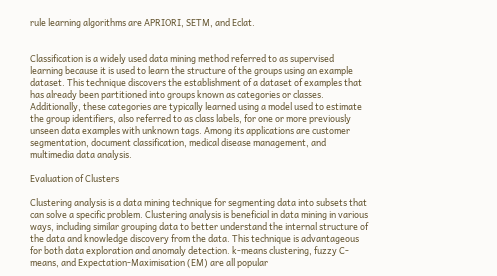rule learning algorithms are APRIORI, SETM, and Eclat.


Classification is a widely used data mining method referred to as supervised learning because it is used to learn the structure of the groups using an example dataset. This technique discovers the establishment of a dataset of examples that has already been partitioned into groups known as categories or classes. Additionally, these categories are typically learned using a model used to estimate the group identifiers, also referred to as class labels, for one or more previously unseen data examples with unknown tags. Among its applications are customer segmentation, document classification, medical disease management, and multimedia data analysis.

Evaluation of Clusters

Clustering analysis is a data mining technique for segmenting data into subsets that can solve a specific problem. Clustering analysis is beneficial in data mining in various ways, including similar grouping data to better understand the internal structure of the data and knowledge discovery from the data. This technique is advantageous for both data exploration and anomaly detection. k-means clustering, fuzzy C-means, and Expectation-Maximisation (EM) are all popular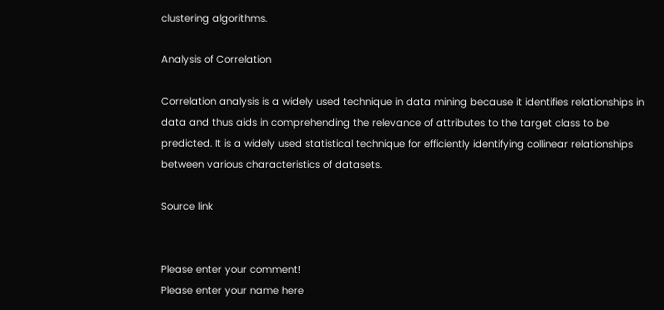clustering algorithms.

Analysis of Correlation

Correlation analysis is a widely used technique in data mining because it identifies relationships in data and thus aids in comprehending the relevance of attributes to the target class to be predicted. It is a widely used statistical technique for efficiently identifying collinear relationships between various characteristics of datasets.

Source link


Please enter your comment!
Please enter your name here